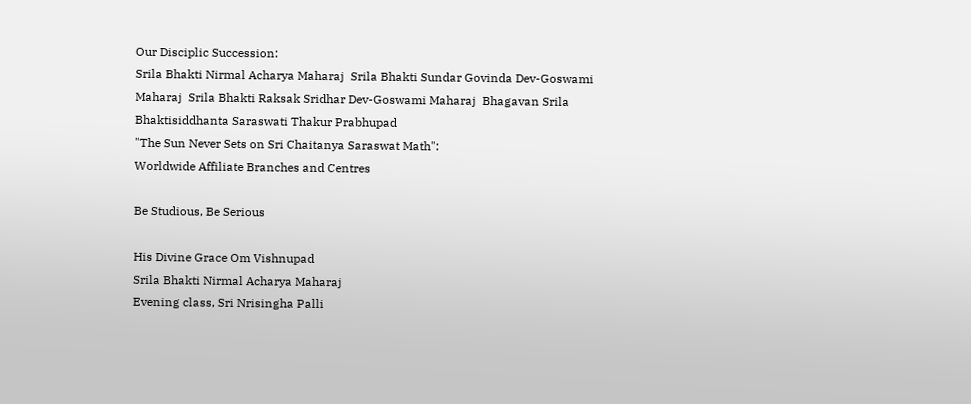Our Disciplic Succession:
Srila Bhakti Nirmal Acharya Maharaj  Srila Bhakti Sundar Govinda Dev-Goswami Maharaj  Srila Bhakti Raksak Sridhar Dev-Goswami Maharaj  Bhagavan Srila Bhaktisiddhanta Saraswati Thakur Prabhupad
"The Sun Never Sets on Sri Chaitanya Saraswat Math":
Worldwide Affiliate Branches and Centres

Be Studious, Be Serious

His Divine Grace Om Vishnupad
Srila Bhakti Nirmal Acharya Maharaj
Evening class, Sri Nrisingha Palli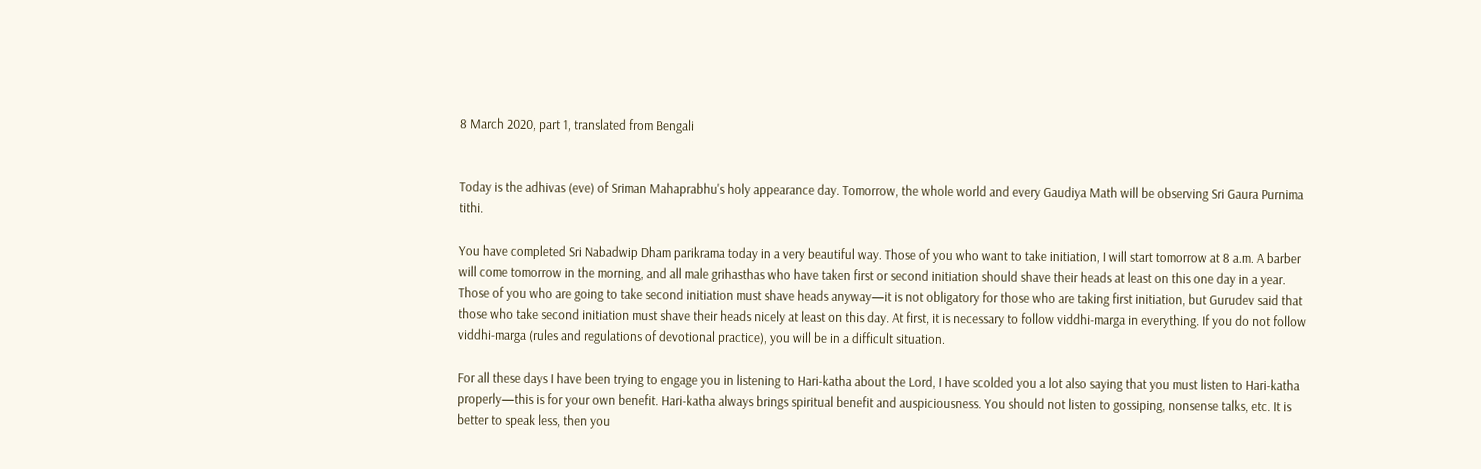8 March 2020, part 1, translated from Bengali


Today is the adhivas (eve) of Sriman Mahaprabhu's holy appearance day. Tomorrow, the whole world and every Gaudiya Math will be observing Sri Gaura Purnima tithi.

You have completed Sri Nabadwip Dham parikrama today in a very beautiful way. Those of you who want to take initiation, I will start tomorrow at 8 a.m. A barber will come tomorrow in the morning, and all male grihasthas who have taken first or second initiation should shave their heads at least on this one day in a year. Those of you who are going to take second initiation must shave heads anyway—it is not obligatory for those who are taking first initiation, but Gurudev said that those who take second initiation must shave their heads nicely at least on this day. At first, it is necessary to follow viddhi-marga in everything. If you do not follow viddhi-marga (rules and regulations of devotional practice), you will be in a difficult situation.

For all these days I have been trying to engage you in listening to Hari-katha about the Lord, I have scolded you a lot also saying that you must listen to Hari-katha properly—this is for your own benefit. Hari-katha always brings spiritual benefit and auspiciousness. You should not listen to gossiping, nonsense talks, etc. It is better to speak less, then you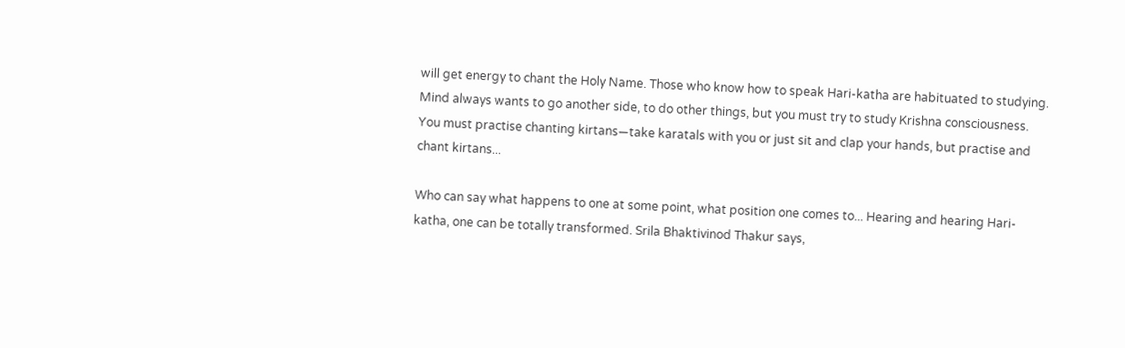will get energy to chant the Holy Name. Those who know how to speak Hari-katha are habituated to studying. Mind always wants to go another side, to do other things, but you must try to study Krishna consciousness. You must practise chanting kirtans—take karatals with you or just sit and clap your hands, but practise and chant kirtans...

Who can say what happens to one at some point, what position one comes to... Hearing and hearing Hari-katha, one can be totally transformed. Srila Bhaktivinod Thakur says,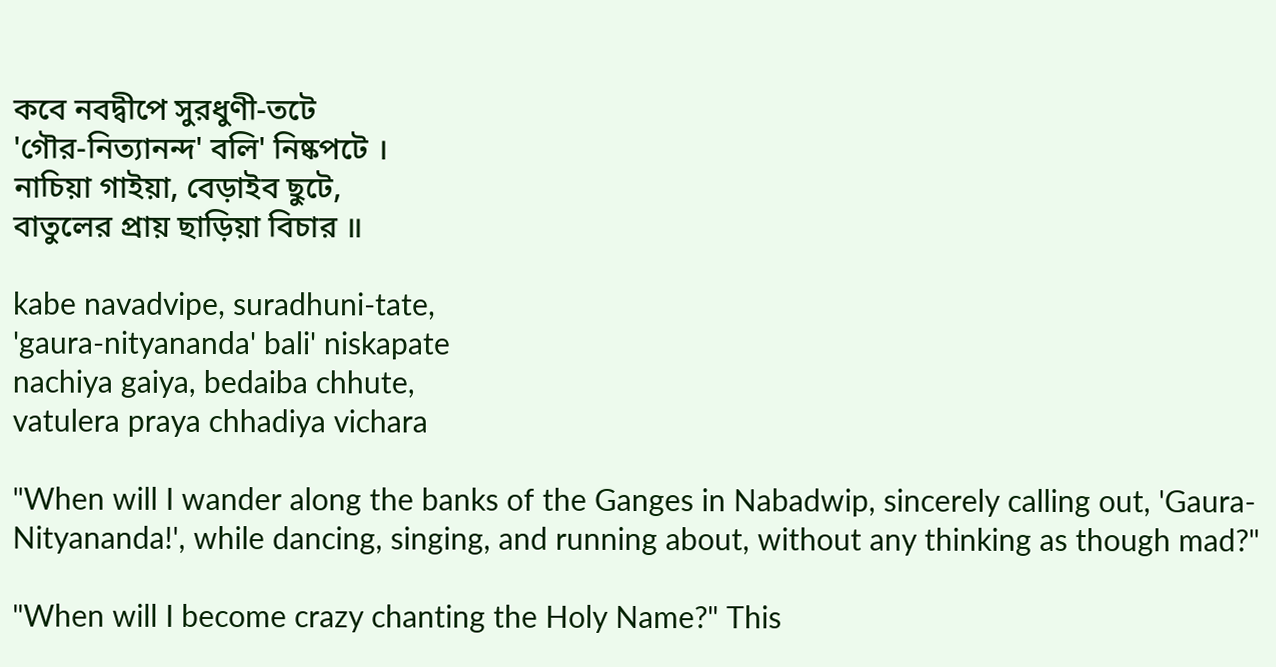কবে নবদ্বীপে সুরধুণী-তটে
'গৌর-নিত্যানন্দ' বলি' নিষ্কপটে ।
নাচিয়া গাইয়া, বেড়াইব ছুটে,
বাতুলের প্রায় ছাড়িয়া বিচার ॥

kabe navadvipe, suradhuni-tate,
'gaura-nityananda' bali' niskapate
nachiya gaiya, bedaiba chhute,
vatulera praya chhadiya vichara

"When will I wander along the banks of the Ganges in Nabadwip, sincerely calling out, 'Gaura-Nityananda!', while dancing, singing, and running about, without any thinking as though mad?"

"When will I become crazy chanting the Holy Name?" This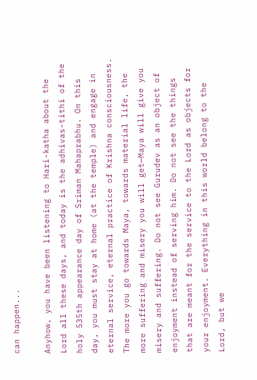can happen...

Anyhow, you have been listening to Hari-katha about the Lord all these days, and today is the adhivas-tithi of the holy 535th appearance day of Sriman Mahaprabhu. On this day, you must stay at home (at the temple) and engage in eternal service, eternal practice of Krishna consciousness. The more you go towards Maya, towards material life, the more suffering and misery you will get—Maya will give you misery and suffering. Do not see Gurudev as an object of enjoyment instead of serving him. Do not see the things that are meant for the service to the Lord as objects for your enjoyment. Everything in this world belong to the Lord, but we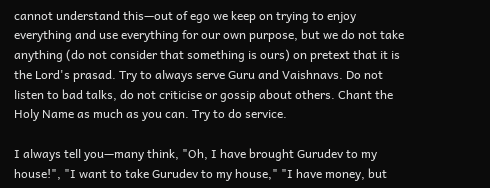cannot understand this—out of ego we keep on trying to enjoy everything and use everything for our own purpose, but we do not take anything (do not consider that something is ours) on pretext that it is the Lord's prasad. Try to always serve Guru and Vaishnavs. Do not listen to bad talks, do not criticise or gossip about others. Chant the Holy Name as much as you can. Try to do service.

I always tell you—many think, "Oh, I have brought Gurudev to my house!", "I want to take Gurudev to my house," "I have money, but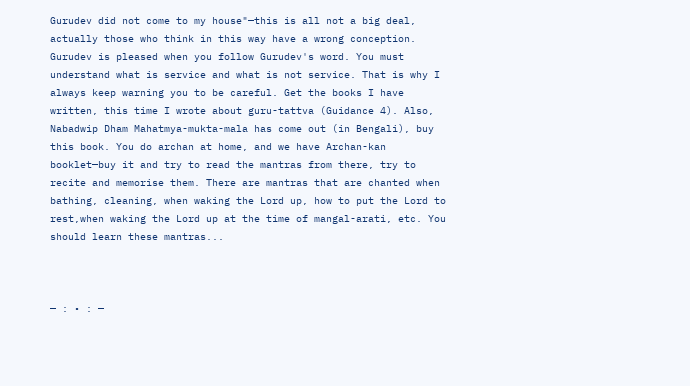Gurudev did not come to my house"—this is all not a big deal, actually those who think in this way have a wrong conception. Gurudev is pleased when you follow Gurudev's word. You must understand what is service and what is not service. That is why I always keep warning you to be careful. Get the books I have written, this time I wrote about guru-tattva (Guidance 4). Also, Nabadwip Dham Mahatmya-mukta-mala has come out (in Bengali), buy this book. You do archan at home, and we have Archan-kan booklet—buy it and try to read the mantras from there, try to recite and memorise them. There are mantras that are chanted when bathing, cleaning, when waking the Lord up, how to put the Lord to rest,when waking the Lord up at the time of mangal-arati, etc. You should learn these mantras...



— : • : —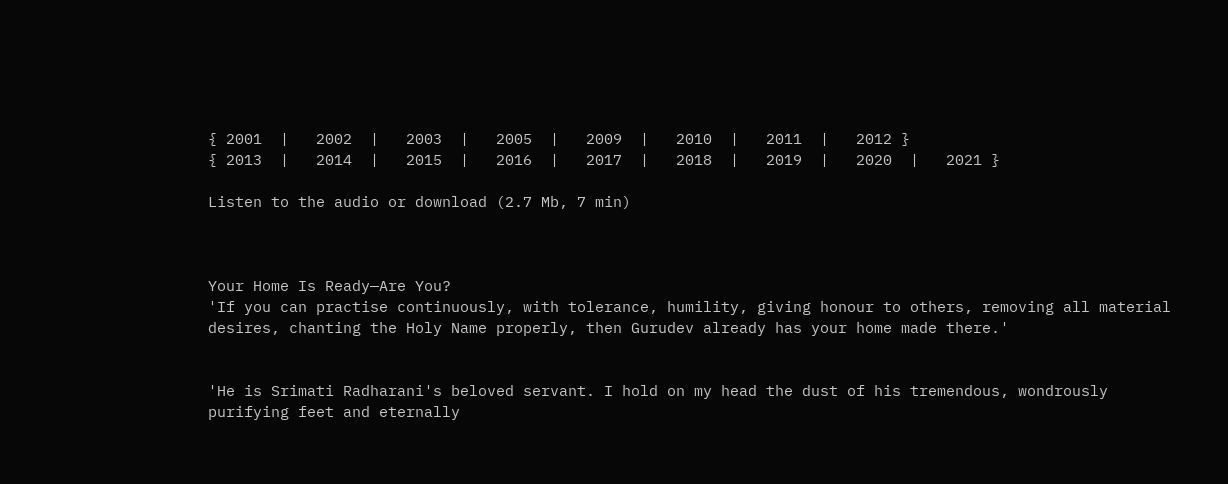{ 2001  |   2002  |   2003  |   2005  |   2009  |   2010  |   2011  |   2012 }
{ 2013  |   2014  |   2015  |   2016  |   2017  |   2018  |   2019  |   2020  |   2021 }

Listen to the audio or download (2.7 Mb, 7 min)



Your Home Is Ready—Are You?
'If you can practise continuously, with tolerance, humility, giving honour to others, removing all material desires, chanting the Holy Name properly, then Gurudev already has your home made there.'


'He is Srimati Radharani's beloved servant. I hold on my head the dust of his tremendous, wondrously purifying feet and eternally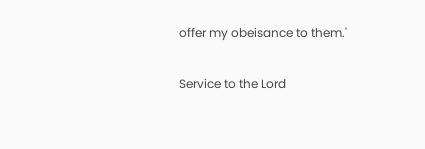offer my obeisance to them.'

Service to the Lord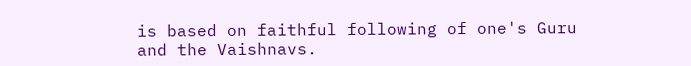is based on faithful following of one's Guru and the Vaishnavs.